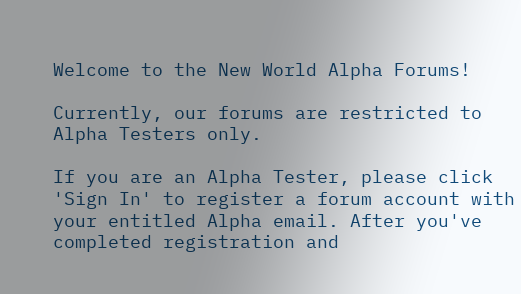Welcome to the New World Alpha Forums!

Currently, our forums are restricted to Alpha Testers only.

If you are an Alpha Tester, please click 'Sign In' to register a forum account with your entitled Alpha email. After you've completed registration and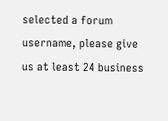selected a forum username, please give us at least 24 business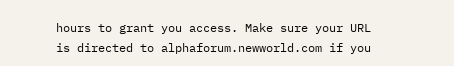hours to grant you access. Make sure your URL is directed to alphaforum.newworld.com if you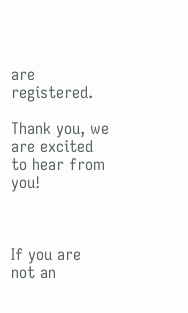are registered.

Thank you, we are excited to hear from you!



If you are not an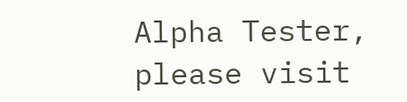Alpha Tester, please visit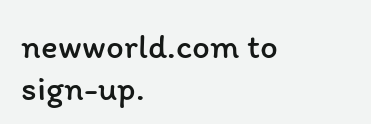newworld.com to sign-up.